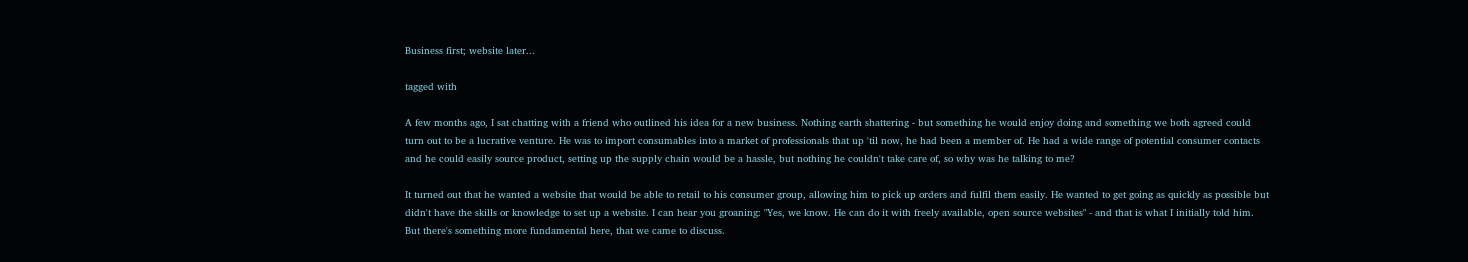Business first; website later...

tagged with

A few months ago, I sat chatting with a friend who outlined his idea for a new business. Nothing earth shattering - but something he would enjoy doing and something we both agreed could turn out to be a lucrative venture. He was to import consumables into a market of professionals that up 'til now, he had been a member of. He had a wide range of potential consumer contacts and he could easily source product, setting up the supply chain would be a hassle, but nothing he couldn't take care of, so why was he talking to me?

It turned out that he wanted a website that would be able to retail to his consumer group, allowing him to pick up orders and fulfil them easily. He wanted to get going as quickly as possible but didn't have the skills or knowledge to set up a website. I can hear you groaning: "Yes, we know. He can do it with freely available, open source websites" - and that is what I initially told him. But there's something more fundamental here, that we came to discuss.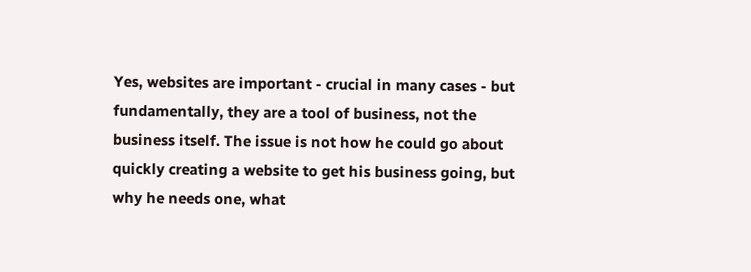Yes, websites are important - crucial in many cases - but fundamentally, they are a tool of business, not the business itself. The issue is not how he could go about quickly creating a website to get his business going, but why he needs one, what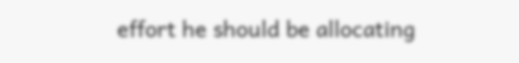effort he should be allocating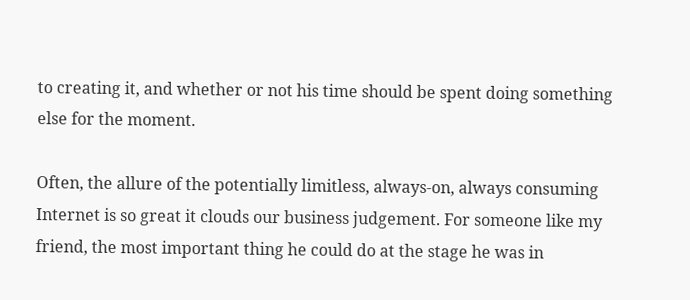to creating it, and whether or not his time should be spent doing something else for the moment.

Often, the allure of the potentially limitless, always-on, always consuming Internet is so great it clouds our business judgement. For someone like my friend, the most important thing he could do at the stage he was in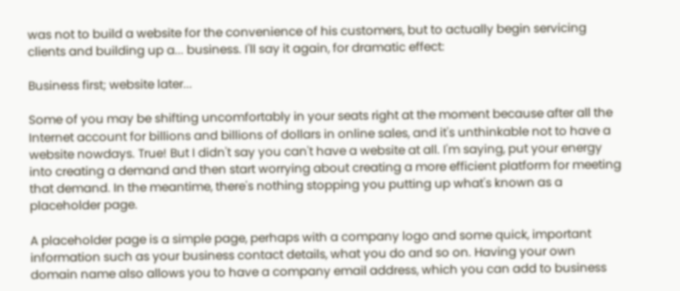was not to build a website for the convenience of his customers, but to actually begin servicing clients and building up a... business. I'll say it again, for dramatic effect:

Business first; website later...

Some of you may be shifting uncomfortably in your seats right at the moment because after all the Internet account for billions and billions of dollars in online sales, and it's unthinkable not to have a website nowdays. True! But I didn't say you can't have a website at all. I'm saying, put your energy into creating a demand and then start worrying about creating a more efficient platform for meeting that demand. In the meantime, there's nothing stopping you putting up what's known as a placeholder page.

A placeholder page is a simple page, perhaps with a company logo and some quick, important information such as your business contact details, what you do and so on. Having your own domain name also allows you to have a company email address, which you can add to business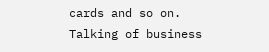cards and so on. Talking of business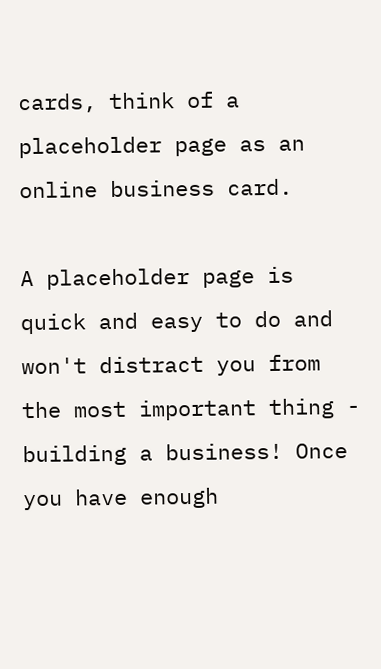cards, think of a placeholder page as an online business card.

A placeholder page is quick and easy to do and won't distract you from the most important thing - building a business! Once you have enough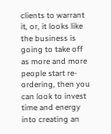clients to warrant it, or, it looks like the business is going to take off as more and more people start re-ordering, then you can look to invest time and energy into creating an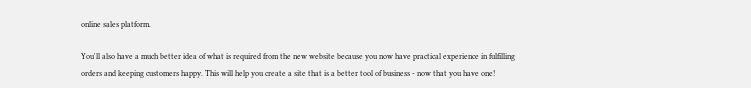online sales platform.

You'll also have a much better idea of what is required from the new website because you now have practical experience in fulfilling orders and keeping customers happy. This will help you create a site that is a better tool of business - now that you have one!